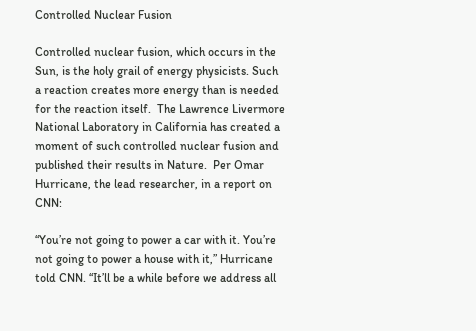Controlled Nuclear Fusion

Controlled nuclear fusion, which occurs in the Sun, is the holy grail of energy physicists. Such a reaction creates more energy than is needed for the reaction itself.  The Lawrence Livermore National Laboratory in California has created a moment of such controlled nuclear fusion and published their results in Nature.  Per Omar Hurricane, the lead researcher, in a report on CNN:

“You’re not going to power a car with it. You’re not going to power a house with it,” Hurricane told CNN. “It’ll be a while before we address all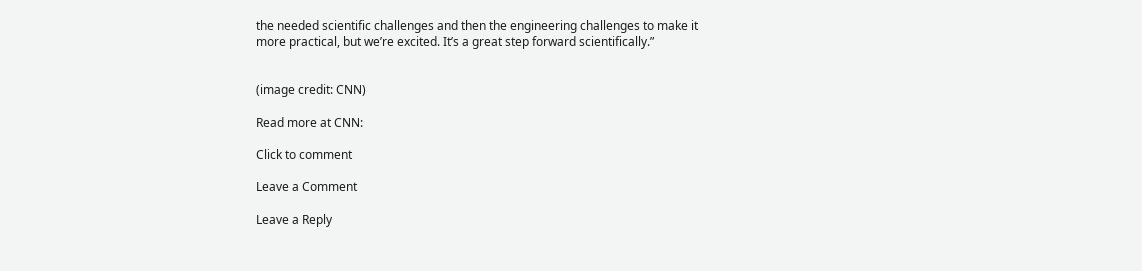the needed scientific challenges and then the engineering challenges to make it more practical, but we’re excited. It’s a great step forward scientifically.”


(image credit: CNN)

Read more at CNN:

Click to comment

Leave a Comment

Leave a Reply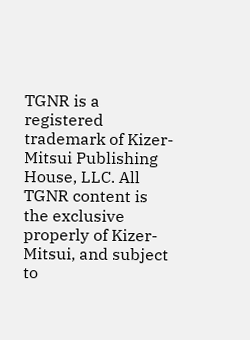TGNR is a registered trademark of Kizer-Mitsui Publishing House, LLC. All TGNR content is the exclusive properly of Kizer-Mitsui, and subject to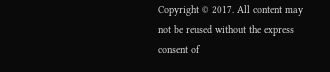Copyright © 2017. All content may not be reused without the express consent of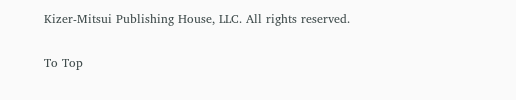Kizer-Mitsui Publishing House, LLC. All rights reserved.

To Top